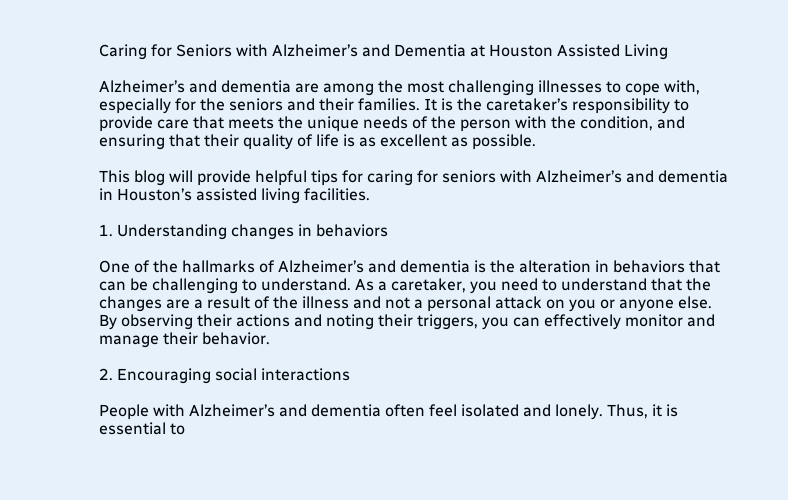Caring for Seniors with Alzheimer’s and Dementia at Houston Assisted Living

Alzheimer’s and dementia are among the most challenging illnesses to cope with, especially for the seniors and their families. It is the caretaker’s responsibility to provide care that meets the unique needs of the person with the condition, and ensuring that their quality of life is as excellent as possible.

This blog will provide helpful tips for caring for seniors with Alzheimer’s and dementia in Houston’s assisted living facilities.

1. Understanding changes in behaviors

One of the hallmarks of Alzheimer’s and dementia is the alteration in behaviors that can be challenging to understand. As a caretaker, you need to understand that the changes are a result of the illness and not a personal attack on you or anyone else. By observing their actions and noting their triggers, you can effectively monitor and manage their behavior.

2. Encouraging social interactions

People with Alzheimer’s and dementia often feel isolated and lonely. Thus, it is essential to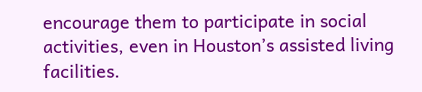encourage them to participate in social activities, even in Houston’s assisted living facilities.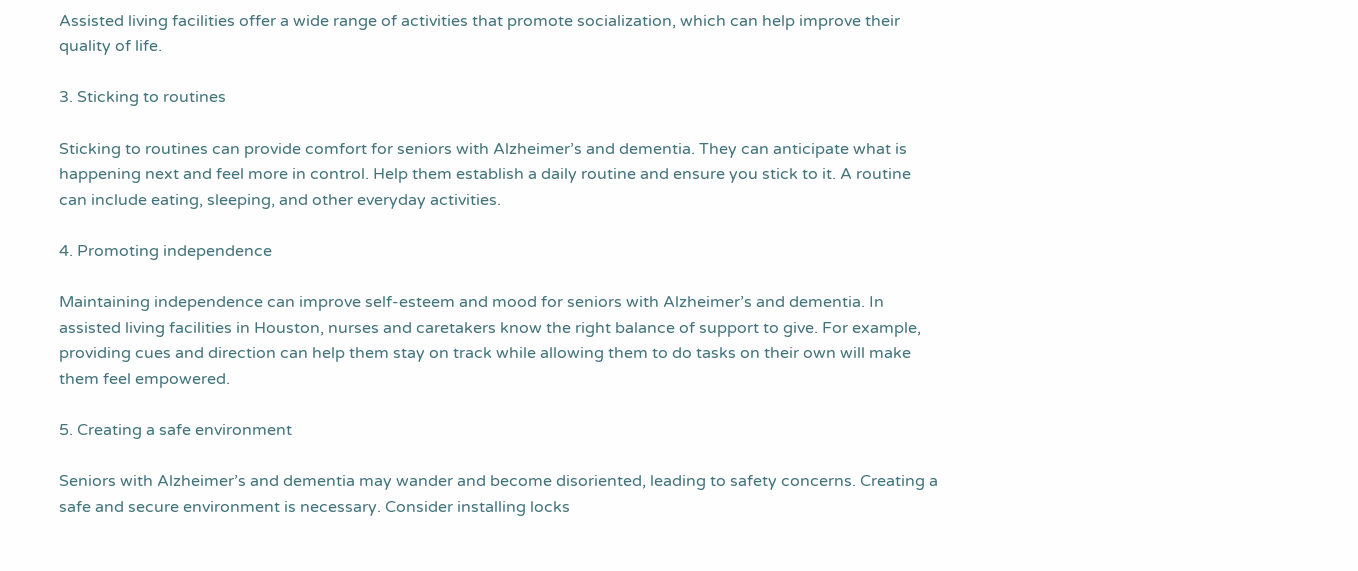Assisted living facilities offer a wide range of activities that promote socialization, which can help improve their quality of life.

3. Sticking to routines

Sticking to routines can provide comfort for seniors with Alzheimer’s and dementia. They can anticipate what is happening next and feel more in control. Help them establish a daily routine and ensure you stick to it. A routine can include eating, sleeping, and other everyday activities.

4. Promoting independence

Maintaining independence can improve self-esteem and mood for seniors with Alzheimer’s and dementia. In assisted living facilities in Houston, nurses and caretakers know the right balance of support to give. For example, providing cues and direction can help them stay on track while allowing them to do tasks on their own will make them feel empowered.

5. Creating a safe environment

Seniors with Alzheimer’s and dementia may wander and become disoriented, leading to safety concerns. Creating a safe and secure environment is necessary. Consider installing locks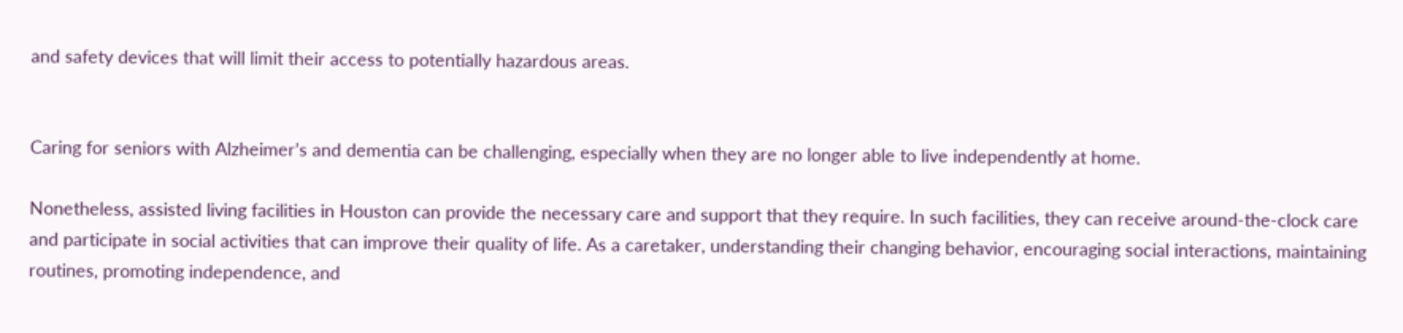and safety devices that will limit their access to potentially hazardous areas.


Caring for seniors with Alzheimer’s and dementia can be challenging, especially when they are no longer able to live independently at home.

Nonetheless, assisted living facilities in Houston can provide the necessary care and support that they require. In such facilities, they can receive around-the-clock care and participate in social activities that can improve their quality of life. As a caretaker, understanding their changing behavior, encouraging social interactions, maintaining routines, promoting independence, and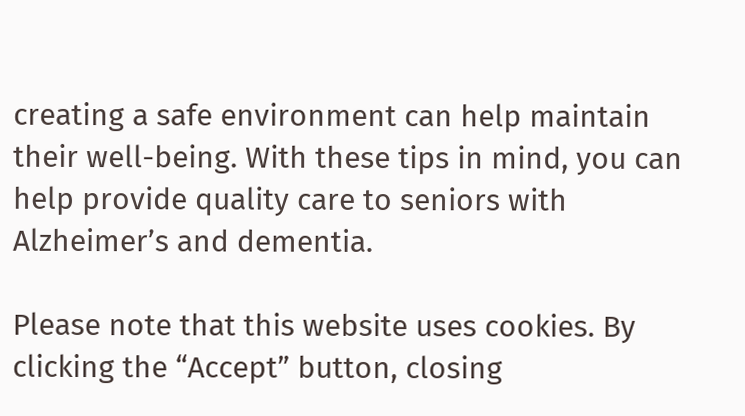creating a safe environment can help maintain their well-being. With these tips in mind, you can help provide quality care to seniors with Alzheimer’s and dementia.

Please note that this website uses cookies. By clicking the “Accept” button, closing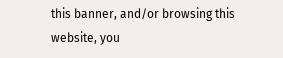this banner, and/or browsing this website, you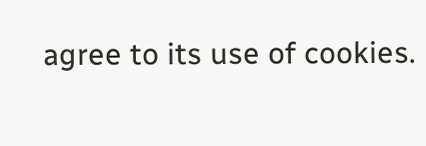agree to its use of cookies.